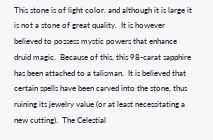This stone is of light color. and although it is large it is not a stone of great quality.  It is however believed to possess mystic powers that enhance druid magic.  Because of this, this 98-carat sapphire has been attached to a talisman.  It is believed that certain spells have been carved into the stone, thus ruining its jewelry value (or at least necessitating a new cutting).  The Celestial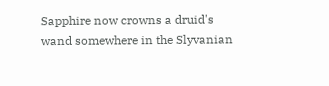Sapphire now crowns a druid's wand somewhere in the Slyvanian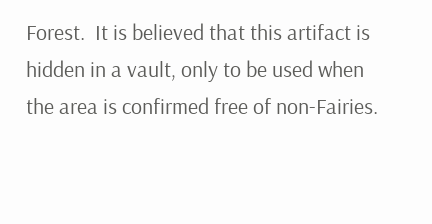Forest.  It is believed that this artifact is hidden in a vault, only to be used when the area is confirmed free of non-Fairies.